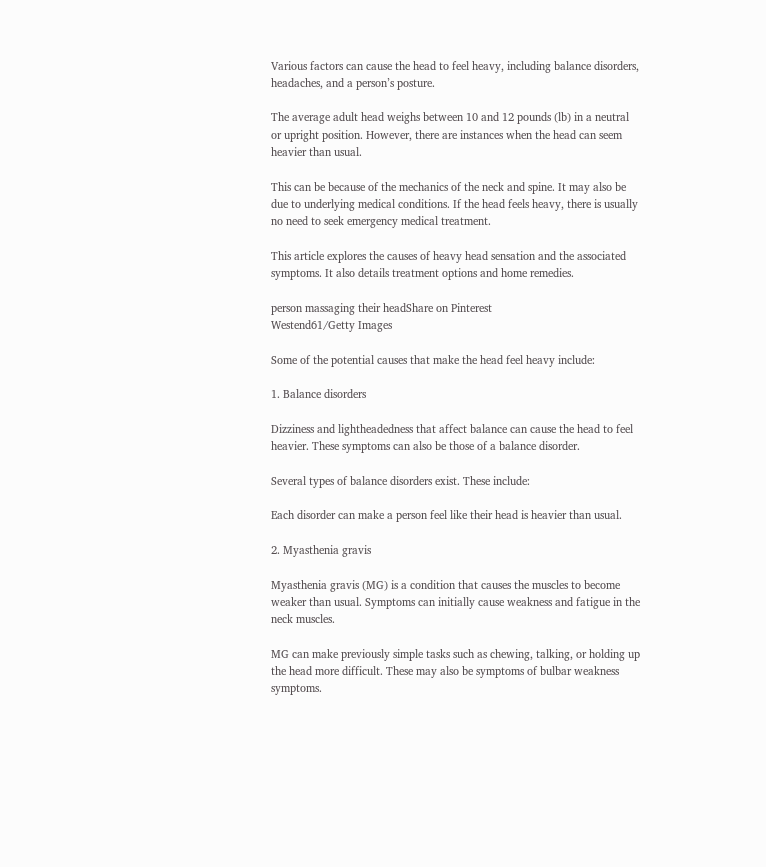Various factors can cause the head to feel heavy, including balance disorders, headaches, and a person’s posture.

The average adult head weighs between 10 and 12 pounds (lb) in a neutral or upright position. However, there are instances when the head can seem heavier than usual.

This can be because of the mechanics of the neck and spine. It may also be due to underlying medical conditions. If the head feels heavy, there is usually no need to seek emergency medical treatment.

This article explores the causes of heavy head sensation and the associated symptoms. It also details treatment options and home remedies.

person massaging their headShare on Pinterest
Westend61/Getty Images

Some of the potential causes that make the head feel heavy include:

1. Balance disorders

Dizziness and lightheadedness that affect balance can cause the head to feel heavier. These symptoms can also be those of a balance disorder.

Several types of balance disorders exist. These include:

Each disorder can make a person feel like their head is heavier than usual.

2. Myasthenia gravis

Myasthenia gravis (MG) is a condition that causes the muscles to become weaker than usual. Symptoms can initially cause weakness and fatigue in the neck muscles.

MG can make previously simple tasks such as chewing, talking, or holding up the head more difficult. These may also be symptoms of bulbar weakness symptoms.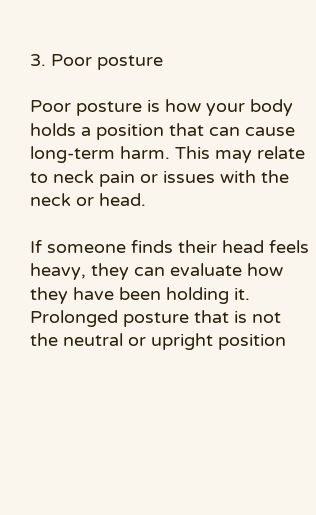3. Poor posture

Poor posture is how your body holds a position that can cause long-term harm. This may relate to neck pain or issues with the neck or head.

If someone finds their head feels heavy, they can evaluate how they have been holding it. Prolonged posture that is not the neutral or upright position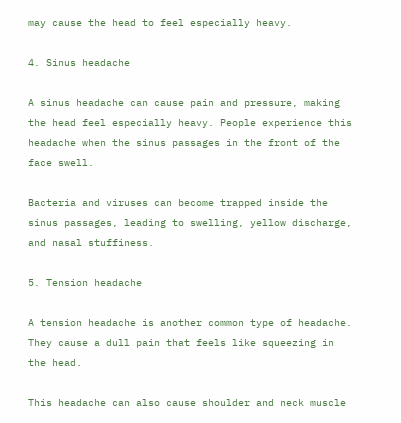may cause the head to feel especially heavy.

4. Sinus headache

A sinus headache can cause pain and pressure, making the head feel especially heavy. People experience this headache when the sinus passages in the front of the face swell.

Bacteria and viruses can become trapped inside the sinus passages, leading to swelling, yellow discharge, and nasal stuffiness.

5. Tension headache

A tension headache is another common type of headache. They cause a dull pain that feels like squeezing in the head.

This headache can also cause shoulder and neck muscle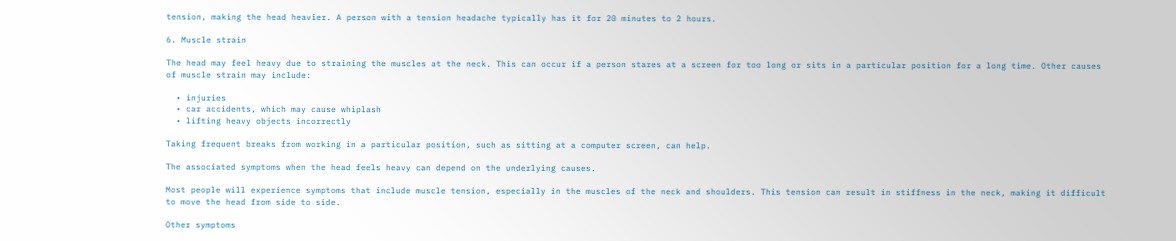tension, making the head heavier. A person with a tension headache typically has it for 20 minutes to 2 hours.

6. Muscle strain

The head may feel heavy due to straining the muscles at the neck. This can occur if a person stares at a screen for too long or sits in a particular position for a long time. Other causes of muscle strain may include:

  • injuries
  • car accidents, which may cause whiplash
  • lifting heavy objects incorrectly

Taking frequent breaks from working in a particular position, such as sitting at a computer screen, can help.

The associated symptoms when the head feels heavy can depend on the underlying causes.

Most people will experience symptoms that include muscle tension, especially in the muscles of the neck and shoulders. This tension can result in stiffness in the neck, making it difficult to move the head from side to side.

Other symptoms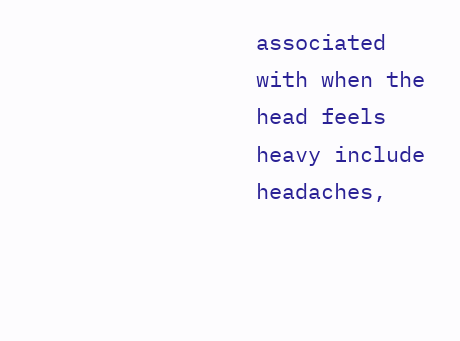associated with when the head feels heavy include headaches,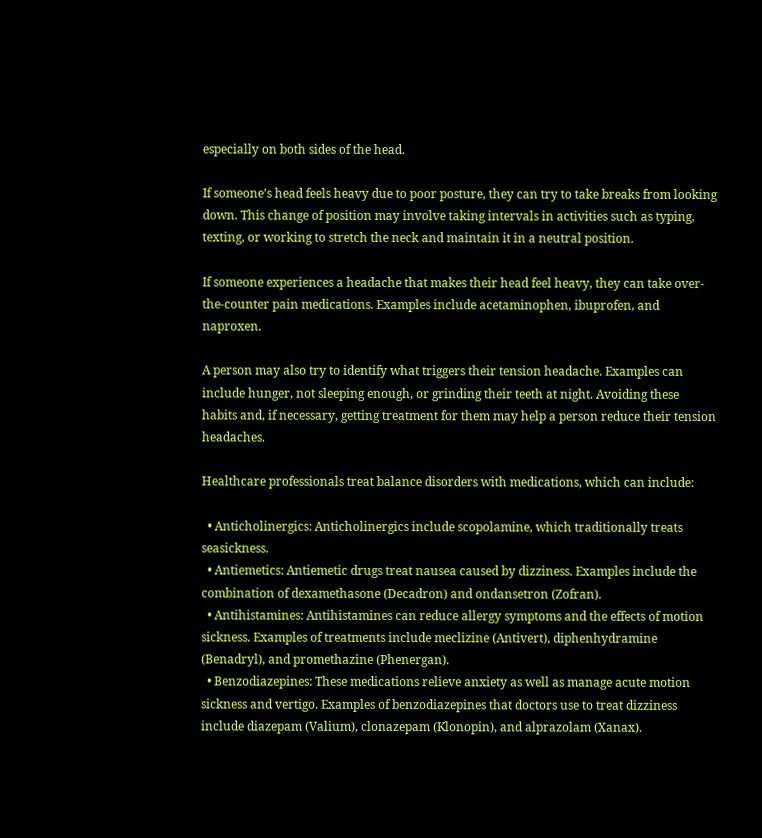especially on both sides of the head.

If someone’s head feels heavy due to poor posture, they can try to take breaks from looking down. This change of position may involve taking intervals in activities such as typing, texting, or working to stretch the neck and maintain it in a neutral position.

If someone experiences a headache that makes their head feel heavy, they can take over-the-counter pain medications. Examples include acetaminophen, ibuprofen, and naproxen.

A person may also try to identify what triggers their tension headache. Examples can include hunger, not sleeping enough, or grinding their teeth at night. Avoiding these habits and, if necessary, getting treatment for them may help a person reduce their tension headaches.

Healthcare professionals treat balance disorders with medications, which can include:

  • Anticholinergics: Anticholinergics include scopolamine, which traditionally treats seasickness.
  • Antiemetics: Antiemetic drugs treat nausea caused by dizziness. Examples include the combination of dexamethasone (Decadron) and ondansetron (Zofran).
  • Antihistamines: Antihistamines can reduce allergy symptoms and the effects of motion sickness. Examples of treatments include meclizine (Antivert), diphenhydramine (Benadryl), and promethazine (Phenergan).
  • Benzodiazepines: These medications relieve anxiety as well as manage acute motion sickness and vertigo. Examples of benzodiazepines that doctors use to treat dizziness include diazepam (Valium), clonazepam (Klonopin), and alprazolam (Xanax).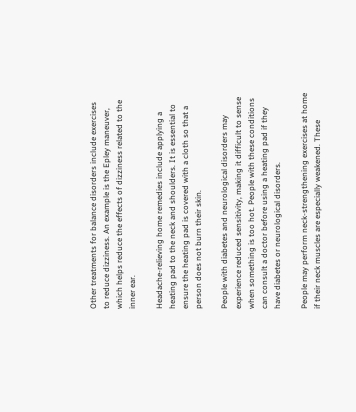Other treatments for balance disorders include exercises to reduce dizziness. An example is the Epley maneuver, which helps reduce the effects of dizziness related to the inner ear.

Headache-relieving home remedies include applying a heating pad to the neck and shoulders. It is essential to ensure the heating pad is covered with a cloth so that a person does not burn their skin.

People with diabetes and neurological disorders may experience reduced sensitivity, making it difficult to sense when something is too hot. People with these conditions can consult a doctor before using a heating pad if they have diabetes or neurological disorders.

People may perform neck-strengthening exercises at home if their neck muscles are especially weakened. These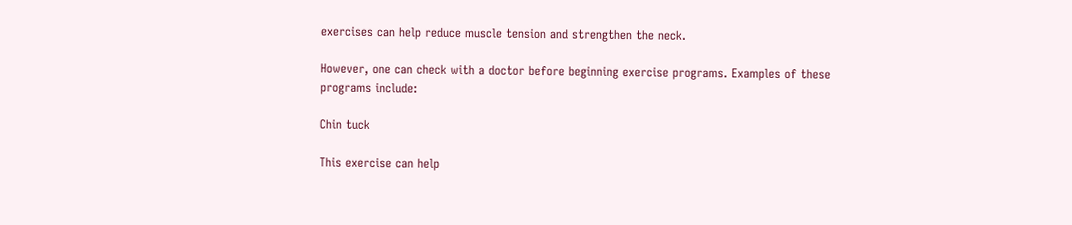exercises can help reduce muscle tension and strengthen the neck.

However, one can check with a doctor before beginning exercise programs. Examples of these programs include:

Chin tuck

This exercise can help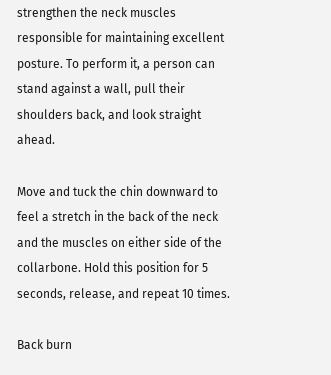strengthen the neck muscles responsible for maintaining excellent posture. To perform it, a person can stand against a wall, pull their shoulders back, and look straight ahead.

Move and tuck the chin downward to feel a stretch in the back of the neck and the muscles on either side of the collarbone. Hold this position for 5 seconds, release, and repeat 10 times.

Back burn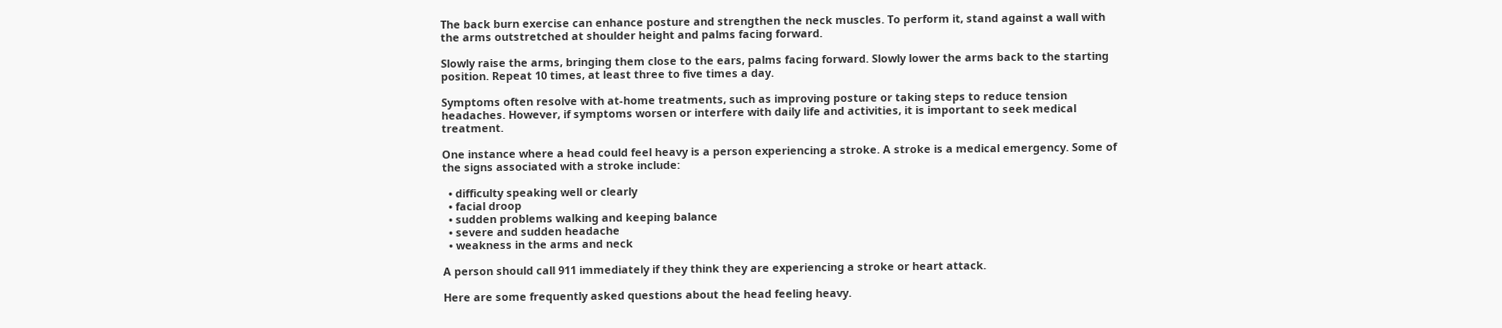The back burn exercise can enhance posture and strengthen the neck muscles. To perform it, stand against a wall with the arms outstretched at shoulder height and palms facing forward.

Slowly raise the arms, bringing them close to the ears, palms facing forward. Slowly lower the arms back to the starting position. Repeat 10 times, at least three to five times a day.

Symptoms often resolve with at-home treatments, such as improving posture or taking steps to reduce tension headaches. However, if symptoms worsen or interfere with daily life and activities, it is important to seek medical treatment.

One instance where a head could feel heavy is a person experiencing a stroke. A stroke is a medical emergency. Some of the signs associated with a stroke include:

  • difficulty speaking well or clearly
  • facial droop
  • sudden problems walking and keeping balance
  • severe and sudden headache
  • weakness in the arms and neck

A person should call 911 immediately if they think they are experiencing a stroke or heart attack.

Here are some frequently asked questions about the head feeling heavy.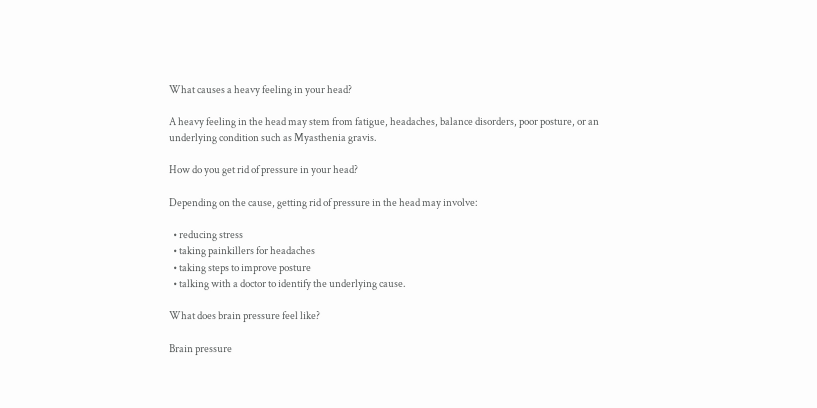What causes a heavy feeling in your head?

A heavy feeling in the head may stem from fatigue, headaches, balance disorders, poor posture, or an underlying condition such as Myasthenia gravis.

How do you get rid of pressure in your head?

Depending on the cause, getting rid of pressure in the head may involve:

  • reducing stress
  • taking painkillers for headaches
  • taking steps to improve posture
  • talking with a doctor to identify the underlying cause.

What does brain pressure feel like?

Brain pressure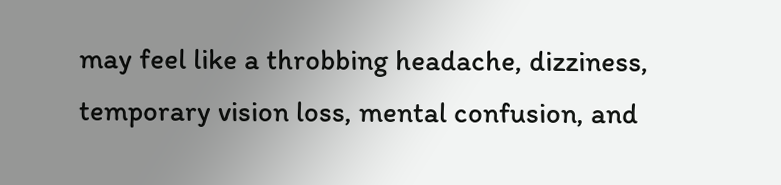may feel like a throbbing headache, dizziness, temporary vision loss, mental confusion, and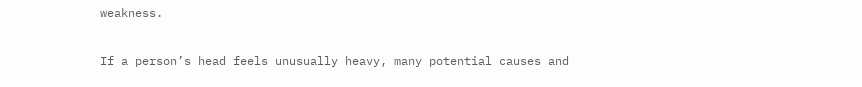weakness.

If a person’s head feels unusually heavy, many potential causes and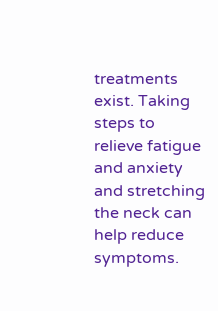treatments exist. Taking steps to relieve fatigue and anxiety and stretching the neck can help reduce symptoms.